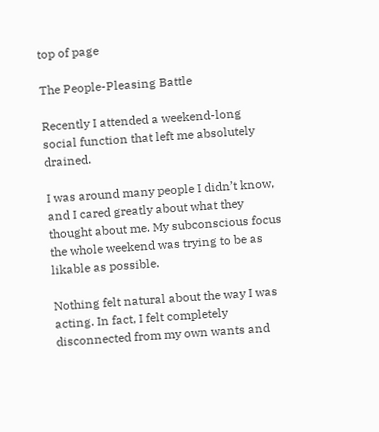top of page

The People-Pleasing Battle

Recently I attended a weekend-long social function that left me absolutely drained.

I was around many people I didn’t know, and I cared greatly about what they thought about me. My subconscious focus the whole weekend was trying to be as likable as possible.

Nothing felt natural about the way I was acting. In fact, I felt completely disconnected from my own wants and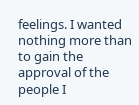feelings. I wanted nothing more than to gain the approval of the people I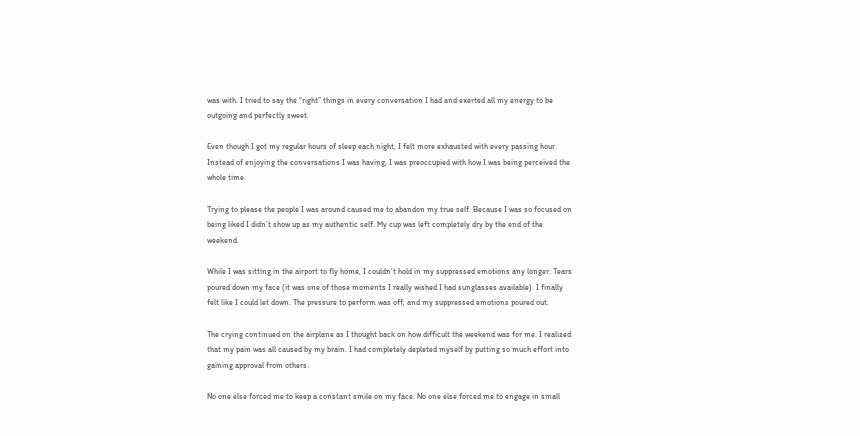was with. I tried to say the “right” things in every conversation I had and exerted all my energy to be outgoing and perfectly sweet.

Even though I got my regular hours of sleep each night, I felt more exhausted with every passing hour. Instead of enjoying the conversations I was having, I was preoccupied with how I was being perceived the whole time.

Trying to please the people I was around caused me to abandon my true self. Because I was so focused on being liked I didn’t show up as my authentic self. My cup was left completely dry by the end of the weekend.

While I was sitting in the airport to fly home, I couldn’t hold in my suppressed emotions any longer. Tears poured down my face (it was one of those moments I really wished I had sunglasses available). I finally felt like I could let down. The pressure to perform was off, and my suppressed emotions poured out.

The crying continued on the airplane as I thought back on how difficult the weekend was for me. I realized that my pain was all caused by my brain. I had completely depleted myself by putting so much effort into gaining approval from others.

No one else forced me to keep a constant smile on my face. No one else forced me to engage in small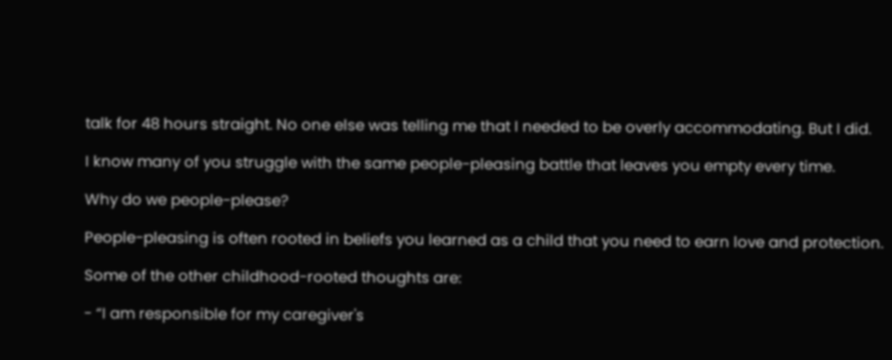talk for 48 hours straight. No one else was telling me that I needed to be overly accommodating. But I did.

I know many of you struggle with the same people-pleasing battle that leaves you empty every time.

Why do we people-please?

People-pleasing is often rooted in beliefs you learned as a child that you need to earn love and protection.

Some of the other childhood-rooted thoughts are:

- “I am responsible for my caregiver's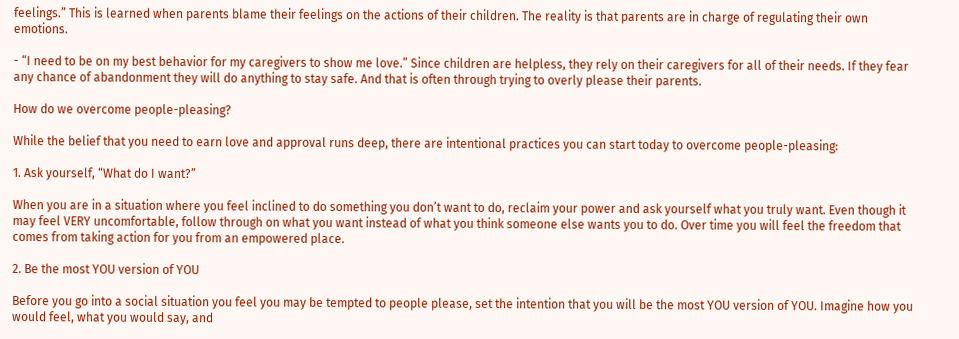feelings.” This is learned when parents blame their feelings on the actions of their children. The reality is that parents are in charge of regulating their own emotions.

- “I need to be on my best behavior for my caregivers to show me love.” Since children are helpless, they rely on their caregivers for all of their needs. If they fear any chance of abandonment they will do anything to stay safe. And that is often through trying to overly please their parents.

How do we overcome people-pleasing?

While the belief that you need to earn love and approval runs deep, there are intentional practices you can start today to overcome people-pleasing:

1. Ask yourself, “What do I want?”

When you are in a situation where you feel inclined to do something you don’t want to do, reclaim your power and ask yourself what you truly want. Even though it may feel VERY uncomfortable, follow through on what you want instead of what you think someone else wants you to do. Over time you will feel the freedom that comes from taking action for you from an empowered place.

2. Be the most YOU version of YOU

Before you go into a social situation you feel you may be tempted to people please, set the intention that you will be the most YOU version of YOU. Imagine how you would feel, what you would say, and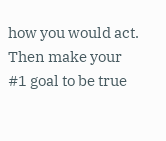how you would act. Then make your #1 goal to be true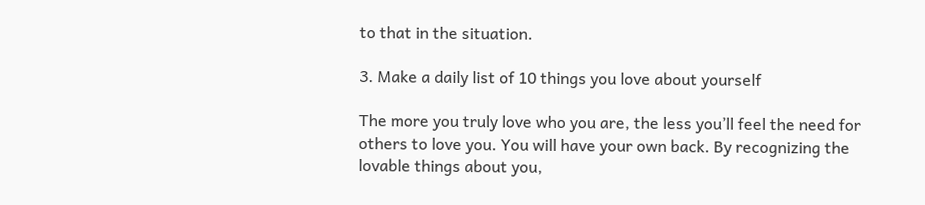to that in the situation.

3. Make a daily list of 10 things you love about yourself

The more you truly love who you are, the less you’ll feel the need for others to love you. You will have your own back. By recognizing the lovable things about you,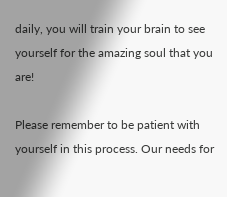daily, you will train your brain to see yourself for the amazing soul that you are!

Please remember to be patient with yourself in this process. Our needs for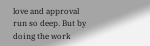love and approval run so deep. But by doing the work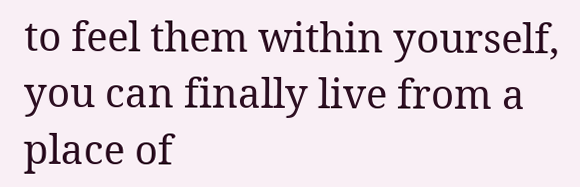to feel them within yourself, you can finally live from a place of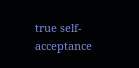true self-acceptance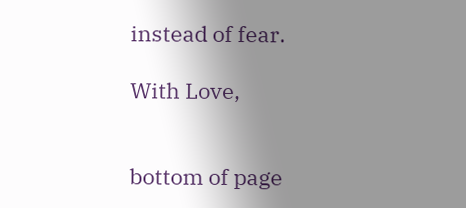instead of fear.

With Love,


bottom of page